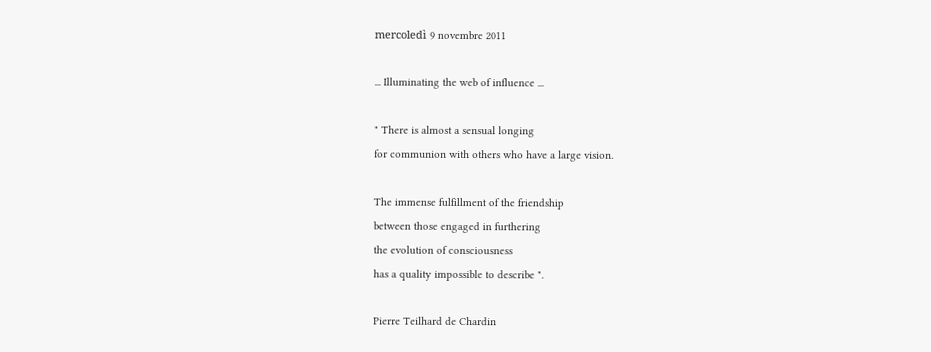mercoledì 9 novembre 2011

... Illuminating the web of influence ...

" There is almost a sensual longing
for communion with others who have a large vision.

The immense fulfillment of the friendship
between those engaged in furthering
the evolution of consciousness
has a quality impossible to describe ".

Pierre Teilhard de Chardin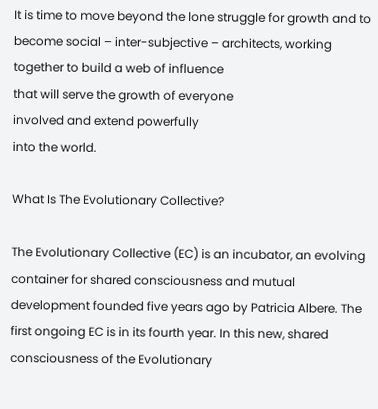It is time to move beyond the lone struggle for growth and to become social – inter-subjective – architects, working together to build a web of influence
that will serve the growth of everyone
involved and extend powerfully
into the world.

What Is The Evolutionary Collective?

The Evolutionary Collective (EC) is an incubator, an evolving container for shared consciousness and mutual development founded five years ago by Patricia Albere. The first ongoing EC is in its fourth year. In this new, shared consciousness of the Evolutionary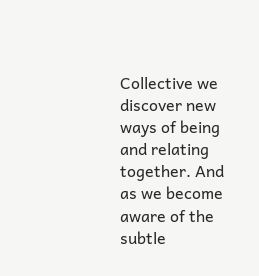Collective we discover new ways of being and relating together. And as we become aware of the subtle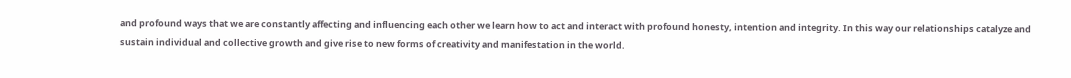and profound ways that we are constantly affecting and influencing each other we learn how to act and interact with profound honesty, intention and integrity. In this way our relationships catalyze and sustain individual and collective growth and give rise to new forms of creativity and manifestation in the world.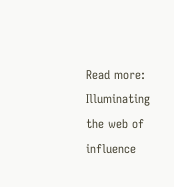Read more: Illuminating the web of influence